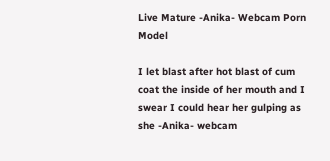Live Mature -Anika- Webcam Porn Model

I let blast after hot blast of cum coat the inside of her mouth and I swear I could hear her gulping as she -Anika- webcam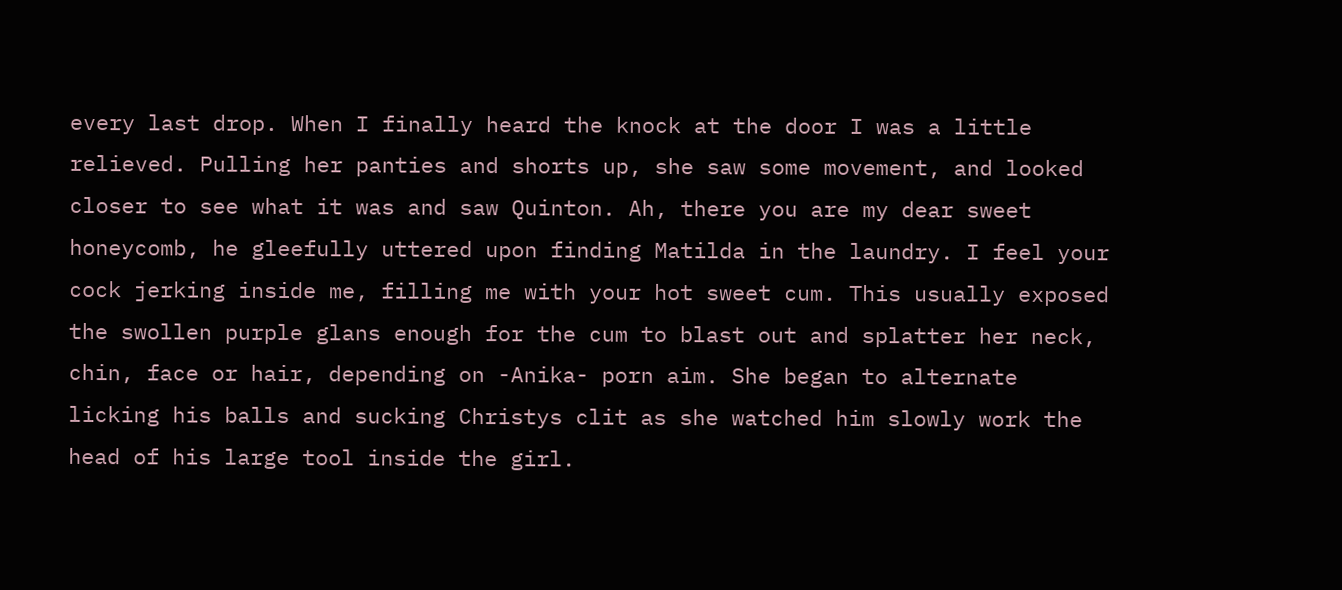every last drop. When I finally heard the knock at the door I was a little relieved. Pulling her panties and shorts up, she saw some movement, and looked closer to see what it was and saw Quinton. Ah, there you are my dear sweet honeycomb, he gleefully uttered upon finding Matilda in the laundry. I feel your cock jerking inside me, filling me with your hot sweet cum. This usually exposed the swollen purple glans enough for the cum to blast out and splatter her neck, chin, face or hair, depending on -Anika- porn aim. She began to alternate licking his balls and sucking Christys clit as she watched him slowly work the head of his large tool inside the girl.